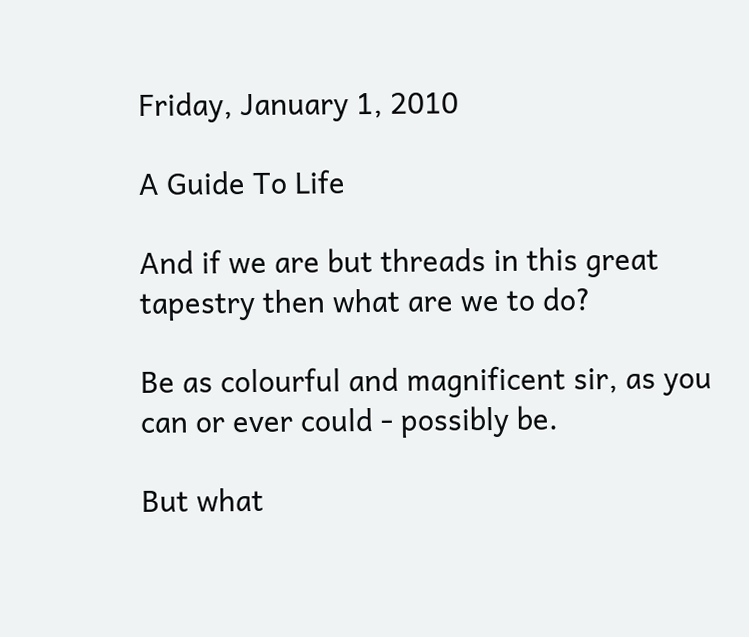Friday, January 1, 2010

A Guide To Life

And if we are but threads in this great tapestry then what are we to do?

Be as colourful and magnificent sir, as you can or ever could - possibly be.

But what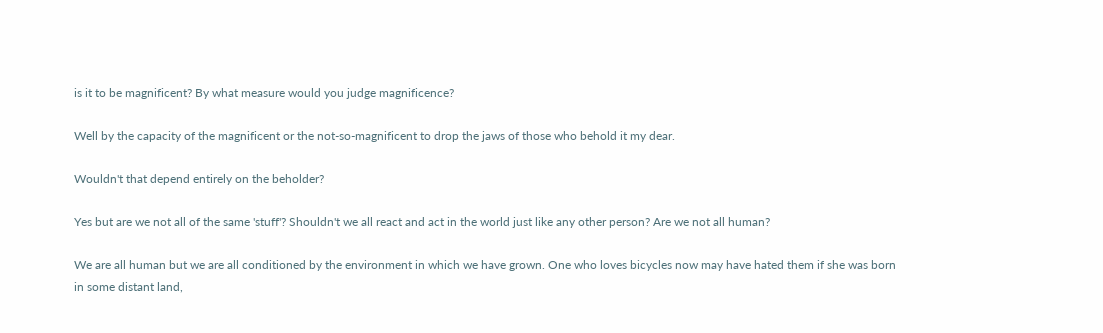is it to be magnificent? By what measure would you judge magnificence?

Well by the capacity of the magnificent or the not-so-magnificent to drop the jaws of those who behold it my dear.

Wouldn't that depend entirely on the beholder?

Yes but are we not all of the same 'stuff'? Shouldn't we all react and act in the world just like any other person? Are we not all human?

We are all human but we are all conditioned by the environment in which we have grown. One who loves bicycles now may have hated them if she was born in some distant land,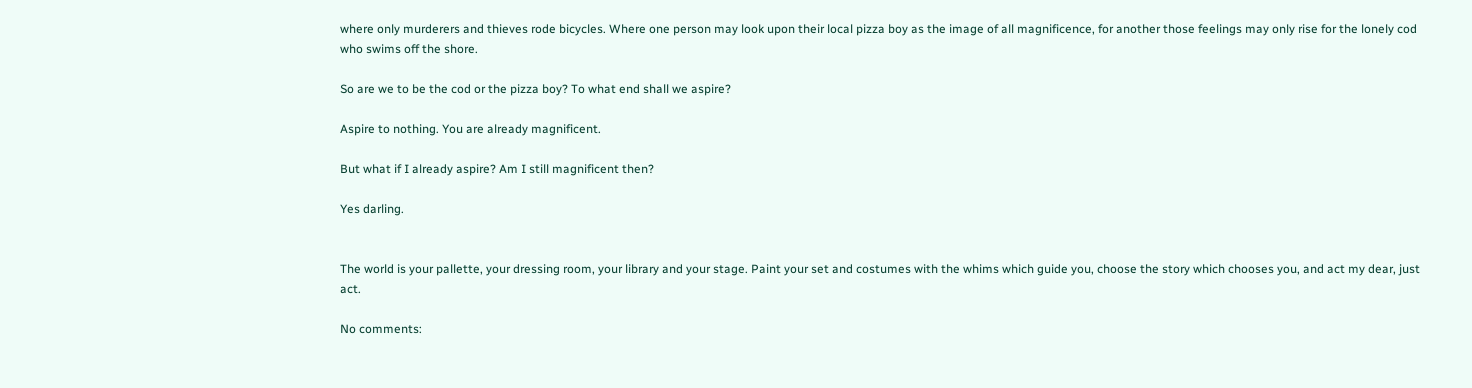where only murderers and thieves rode bicycles. Where one person may look upon their local pizza boy as the image of all magnificence, for another those feelings may only rise for the lonely cod who swims off the shore.

So are we to be the cod or the pizza boy? To what end shall we aspire?

Aspire to nothing. You are already magnificent.

But what if I already aspire? Am I still magnificent then?

Yes darling.


The world is your pallette, your dressing room, your library and your stage. Paint your set and costumes with the whims which guide you, choose the story which chooses you, and act my dear, just act.

No comments: